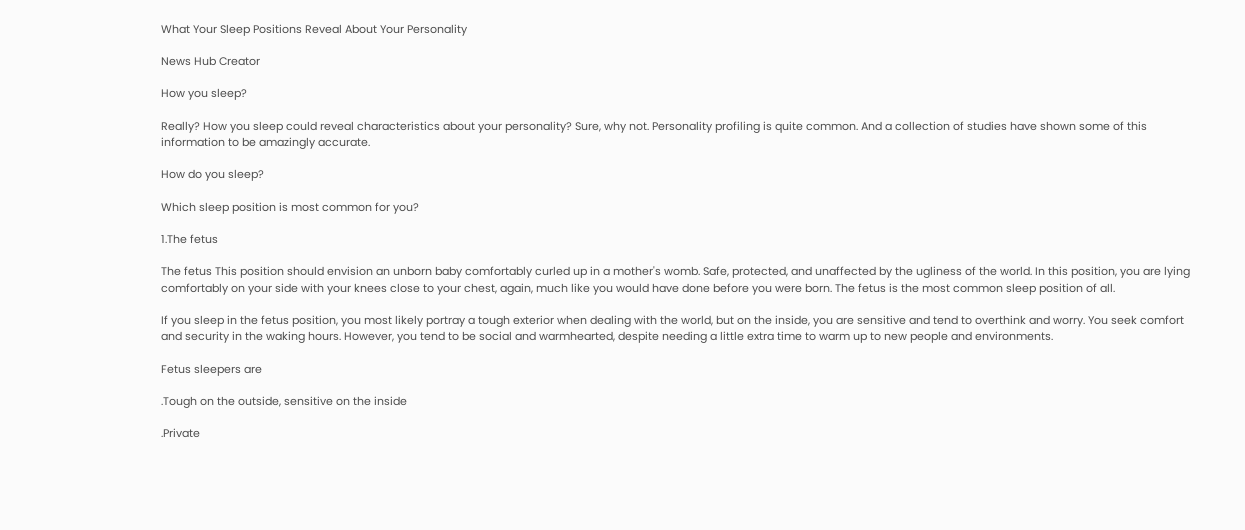What Your Sleep Positions Reveal About Your Personality

News Hub Creator

How you sleep?

Really? How you sleep could reveal characteristics about your personality? Sure, why not. Personality profiling is quite common. And a collection of studies have shown some of this information to be amazingly accurate.

How do you sleep?

Which sleep position is most common for you?

1.The fetus

The fetus This position should envision an unborn baby comfortably curled up in a mother's womb. Safe, protected, and unaffected by the ugliness of the world. In this position, you are lying comfortably on your side with your knees close to your chest, again, much like you would have done before you were born. The fetus is the most common sleep position of all.

If you sleep in the fetus position, you most likely portray a tough exterior when dealing with the world, but on the inside, you are sensitive and tend to overthink and worry. You seek comfort and security in the waking hours. However, you tend to be social and warmhearted, despite needing a little extra time to warm up to new people and environments.

Fetus sleepers are

.Tough on the outside, sensitive on the inside

.Private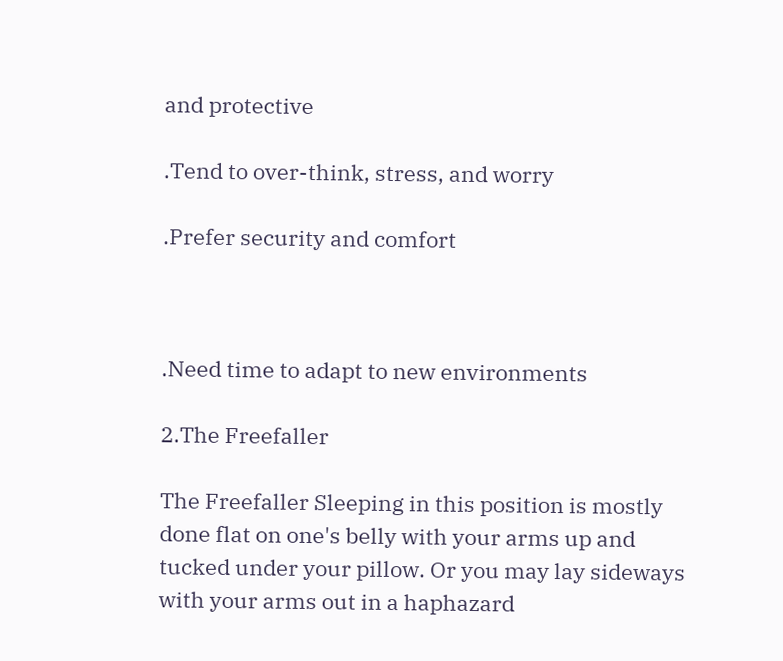and protective

.Tend to over-think, stress, and worry

.Prefer security and comfort



.Need time to adapt to new environments

2.The Freefaller

The Freefaller Sleeping in this position is mostly done flat on one's belly with your arms up and tucked under your pillow. Or you may lay sideways with your arms out in a haphazard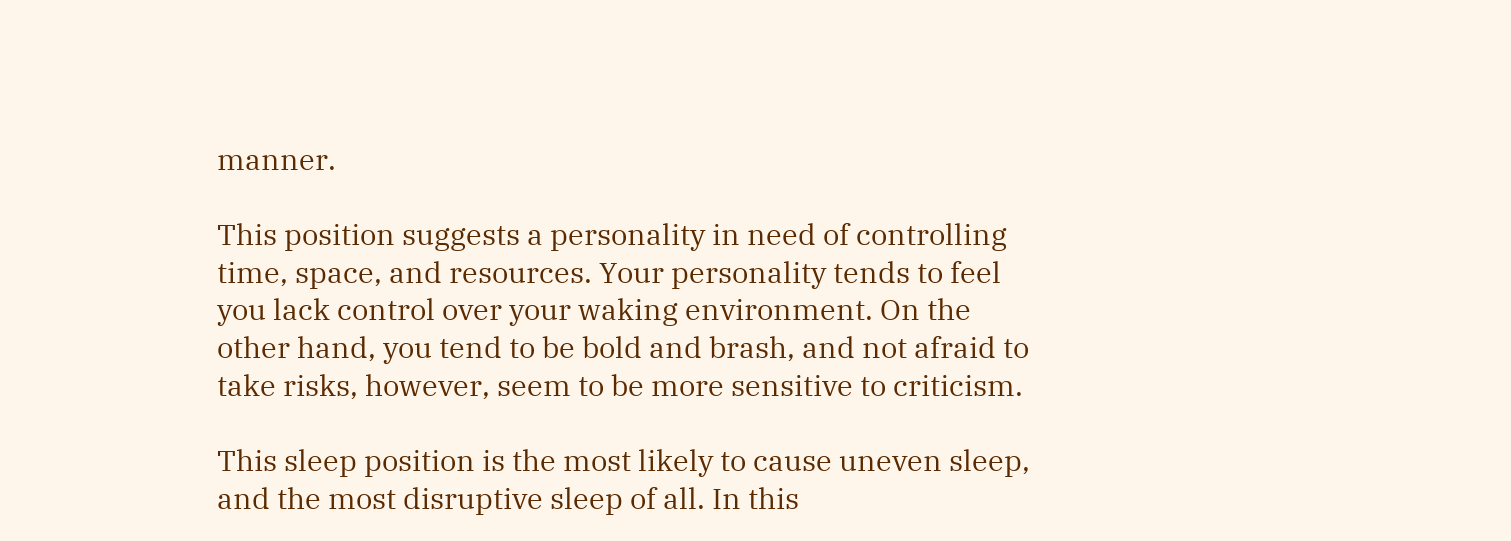manner.

This position suggests a personality in need of controlling time, space, and resources. Your personality tends to feel you lack control over your waking environment. On the other hand, you tend to be bold and brash, and not afraid to take risks, however, seem to be more sensitive to criticism.

This sleep position is the most likely to cause uneven sleep, and the most disruptive sleep of all. In this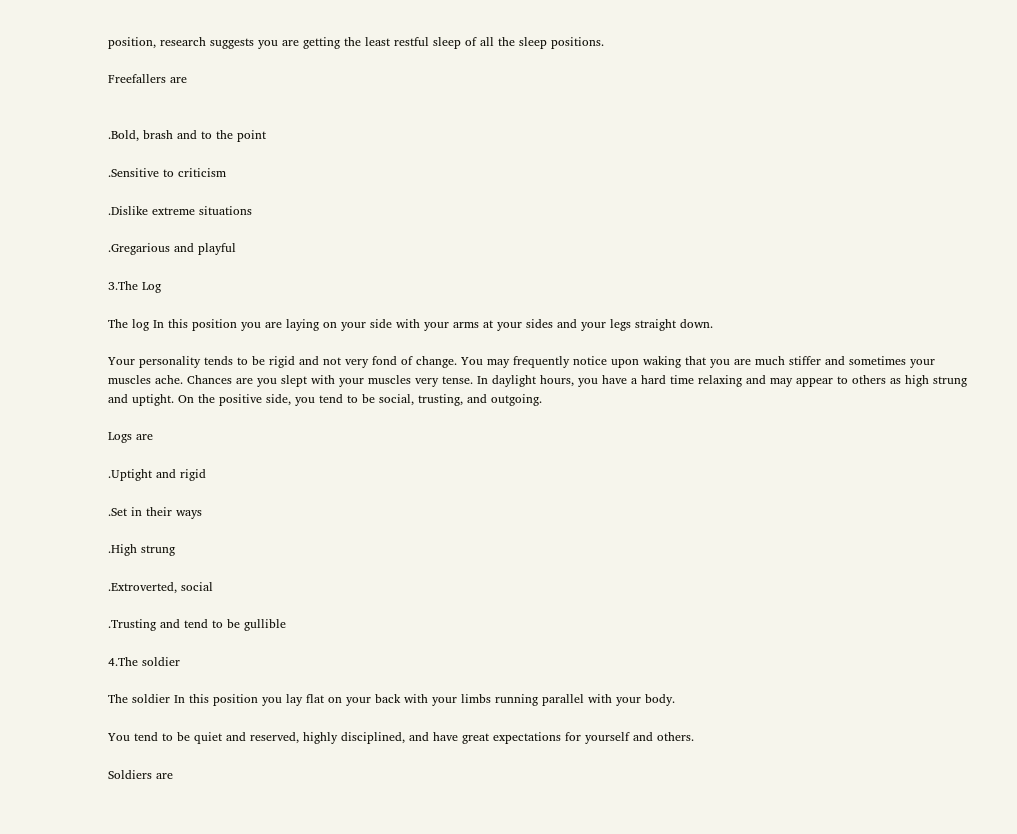position, research suggests you are getting the least restful sleep of all the sleep positions.

Freefallers are


.Bold, brash and to the point

.Sensitive to criticism

.Dislike extreme situations

.Gregarious and playful

3.The Log

The log In this position you are laying on your side with your arms at your sides and your legs straight down.

Your personality tends to be rigid and not very fond of change. You may frequently notice upon waking that you are much stiffer and sometimes your muscles ache. Chances are you slept with your muscles very tense. In daylight hours, you have a hard time relaxing and may appear to others as high strung and uptight. On the positive side, you tend to be social, trusting, and outgoing.

Logs are

.Uptight and rigid

.Set in their ways

.High strung

.Extroverted, social

.Trusting and tend to be gullible

4.The soldier

The soldier In this position you lay flat on your back with your limbs running parallel with your body.

You tend to be quiet and reserved, highly disciplined, and have great expectations for yourself and others.

Soldiers are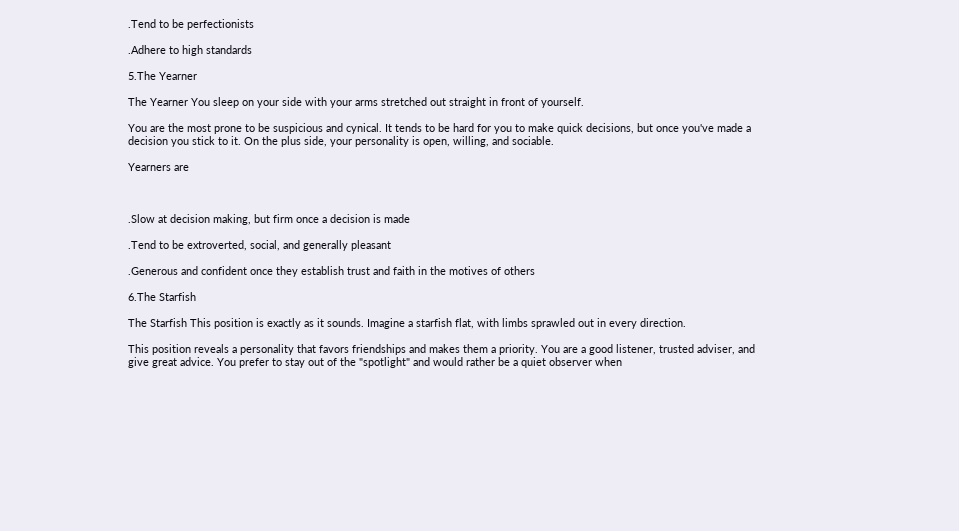.Tend to be perfectionists

.Adhere to high standards

5.The Yearner

The Yearner You sleep on your side with your arms stretched out straight in front of yourself.

You are the most prone to be suspicious and cynical. It tends to be hard for you to make quick decisions, but once you've made a decision you stick to it. On the plus side, your personality is open, willing, and sociable.

Yearners are



.Slow at decision making, but firm once a decision is made

.Tend to be extroverted, social, and generally pleasant

.Generous and confident once they establish trust and faith in the motives of others

6.The Starfish

The Starfish This position is exactly as it sounds. Imagine a starfish flat, with limbs sprawled out in every direction.

This position reveals a personality that favors friendships and makes them a priority. You are a good listener, trusted adviser, and give great advice. You prefer to stay out of the "spotlight" and would rather be a quiet observer when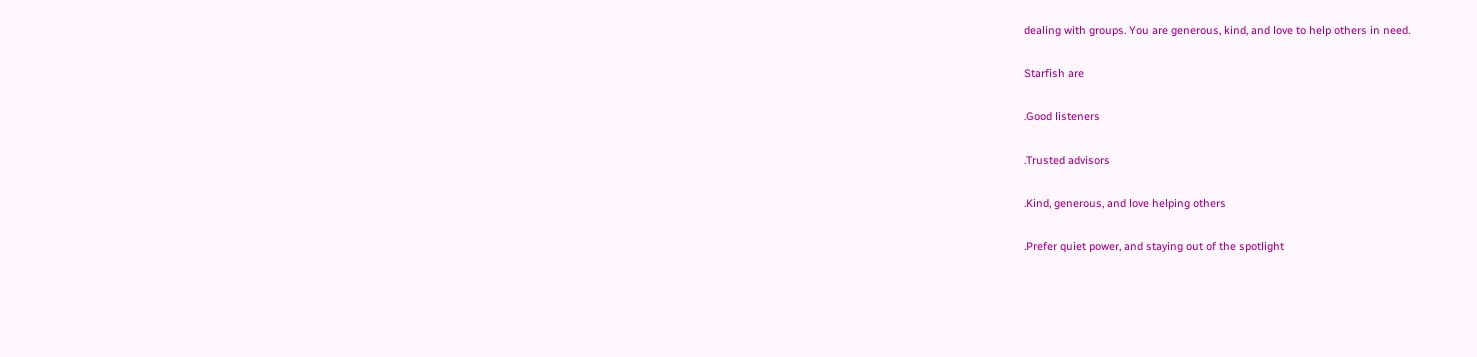dealing with groups. You are generous, kind, and love to help others in need.

Starfish are

.Good listeners

.Trusted advisors

.Kind, generous, and love helping others

.Prefer quiet power, and staying out of the spotlight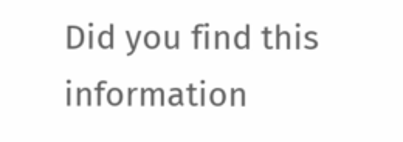Did you find this information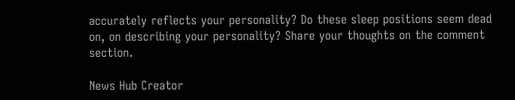accurately reflects your personality? Do these sleep positions seem dead on, on describing your personality? Share your thoughts on the comment section.

News Hub Creator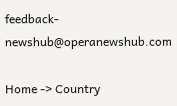feedback-newshub@operanewshub.com

Home -> Country